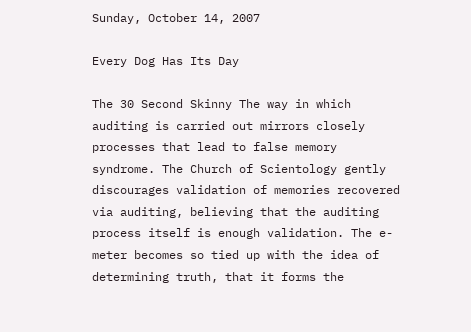Sunday, October 14, 2007

Every Dog Has Its Day

The 30 Second Skinny The way in which auditing is carried out mirrors closely processes that lead to false memory syndrome. The Church of Scientology gently discourages validation of memories recovered via auditing, believing that the auditing process itself is enough validation. The e-meter becomes so tied up with the idea of determining truth, that it forms the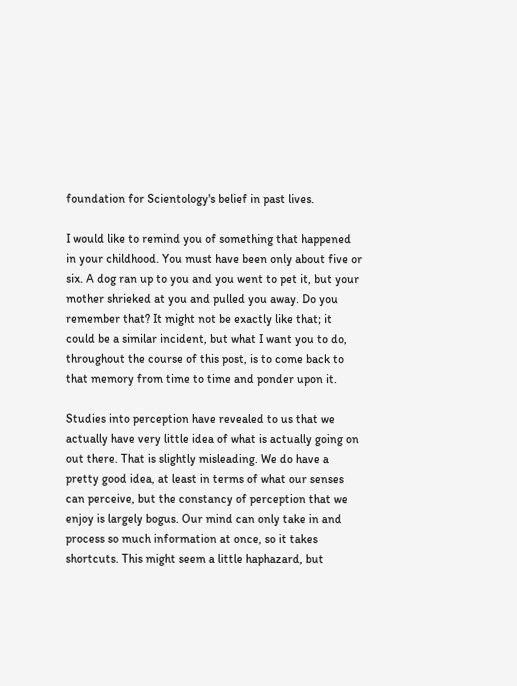foundation for Scientology's belief in past lives.

I would like to remind you of something that happened in your childhood. You must have been only about five or six. A dog ran up to you and you went to pet it, but your mother shrieked at you and pulled you away. Do you remember that? It might not be exactly like that; it could be a similar incident, but what I want you to do, throughout the course of this post, is to come back to that memory from time to time and ponder upon it.

Studies into perception have revealed to us that we actually have very little idea of what is actually going on out there. That is slightly misleading. We do have a pretty good idea, at least in terms of what our senses can perceive, but the constancy of perception that we enjoy is largely bogus. Our mind can only take in and process so much information at once, so it takes shortcuts. This might seem a little haphazard, but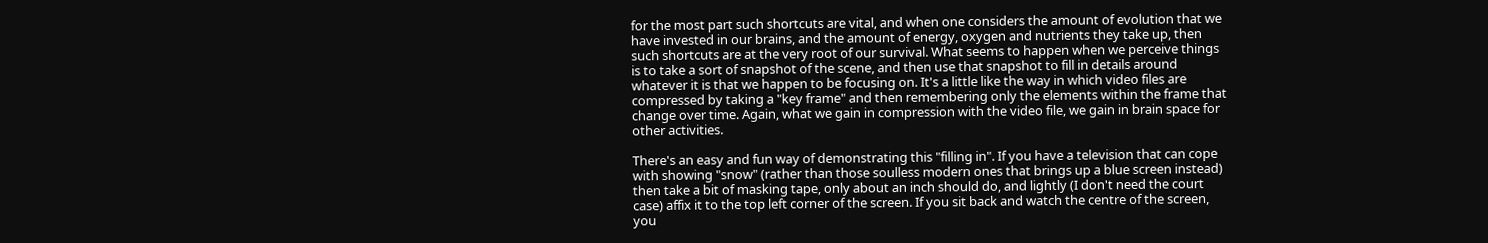for the most part such shortcuts are vital, and when one considers the amount of evolution that we have invested in our brains, and the amount of energy, oxygen and nutrients they take up, then such shortcuts are at the very root of our survival. What seems to happen when we perceive things is to take a sort of snapshot of the scene, and then use that snapshot to fill in details around whatever it is that we happen to be focusing on. It's a little like the way in which video files are compressed by taking a "key frame" and then remembering only the elements within the frame that change over time. Again, what we gain in compression with the video file, we gain in brain space for other activities.

There's an easy and fun way of demonstrating this "filling in". If you have a television that can cope with showing "snow" (rather than those soulless modern ones that brings up a blue screen instead) then take a bit of masking tape, only about an inch should do, and lightly (I don't need the court case) affix it to the top left corner of the screen. If you sit back and watch the centre of the screen, you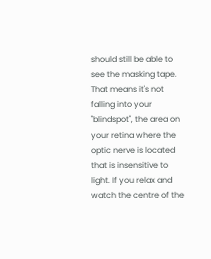should still be able to see the masking tape. That means it's not falling into your "blindspot", the area on your retina where the optic nerve is located that is insensitive to light. If you relax and watch the centre of the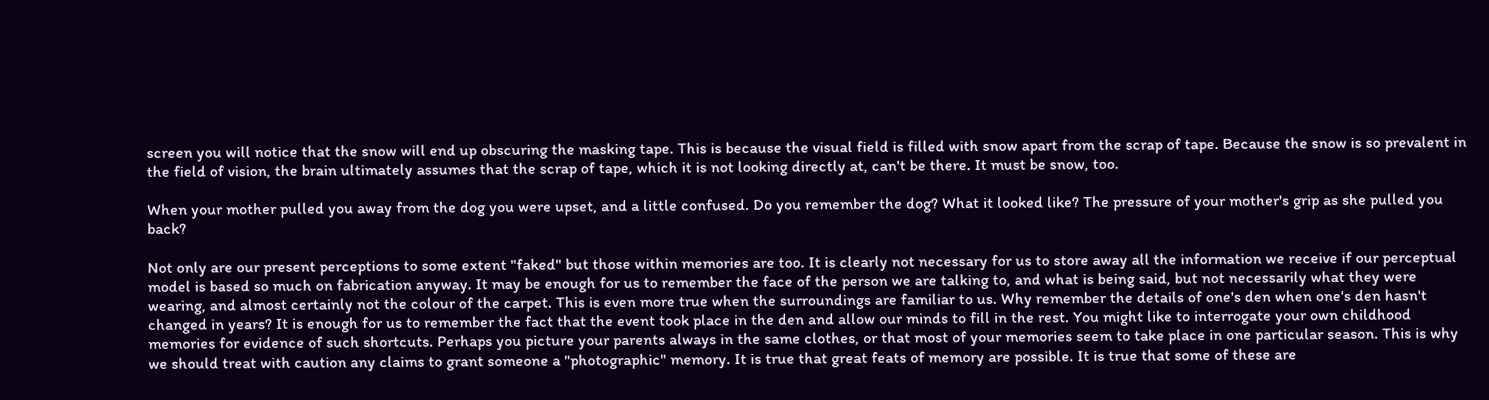screen you will notice that the snow will end up obscuring the masking tape. This is because the visual field is filled with snow apart from the scrap of tape. Because the snow is so prevalent in the field of vision, the brain ultimately assumes that the scrap of tape, which it is not looking directly at, can't be there. It must be snow, too.

When your mother pulled you away from the dog you were upset, and a little confused. Do you remember the dog? What it looked like? The pressure of your mother's grip as she pulled you back?

Not only are our present perceptions to some extent "faked" but those within memories are too. It is clearly not necessary for us to store away all the information we receive if our perceptual model is based so much on fabrication anyway. It may be enough for us to remember the face of the person we are talking to, and what is being said, but not necessarily what they were wearing, and almost certainly not the colour of the carpet. This is even more true when the surroundings are familiar to us. Why remember the details of one's den when one's den hasn't changed in years? It is enough for us to remember the fact that the event took place in the den and allow our minds to fill in the rest. You might like to interrogate your own childhood memories for evidence of such shortcuts. Perhaps you picture your parents always in the same clothes, or that most of your memories seem to take place in one particular season. This is why we should treat with caution any claims to grant someone a "photographic" memory. It is true that great feats of memory are possible. It is true that some of these are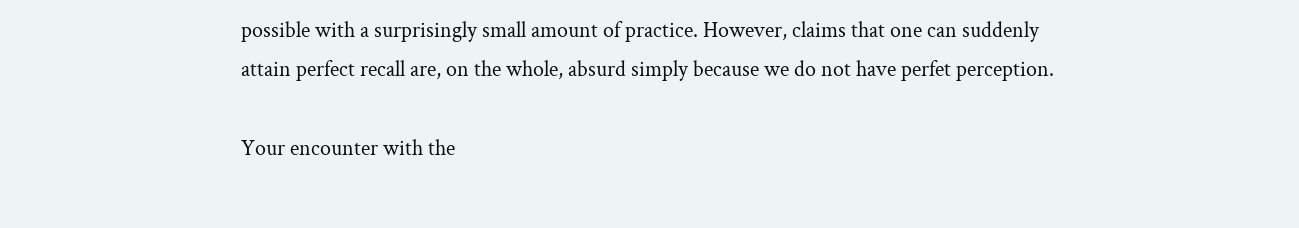possible with a surprisingly small amount of practice. However, claims that one can suddenly attain perfect recall are, on the whole, absurd simply because we do not have perfet perception.

Your encounter with the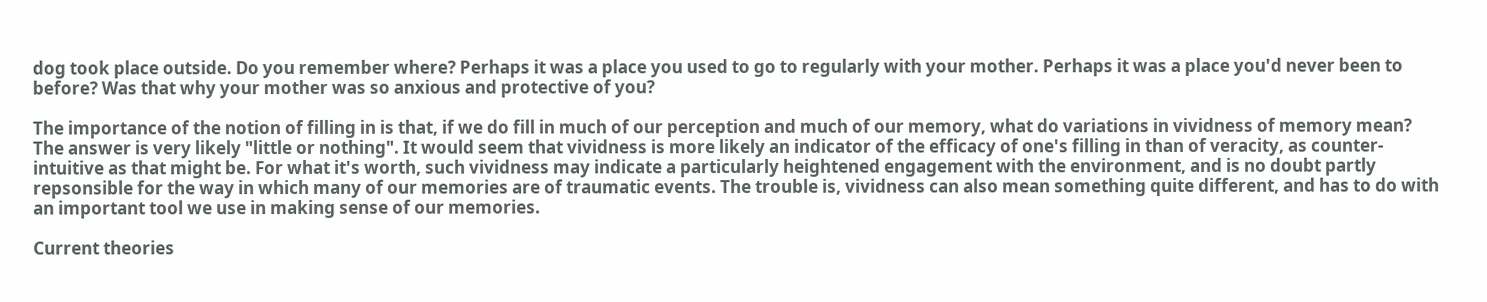dog took place outside. Do you remember where? Perhaps it was a place you used to go to regularly with your mother. Perhaps it was a place you'd never been to before? Was that why your mother was so anxious and protective of you?

The importance of the notion of filling in is that, if we do fill in much of our perception and much of our memory, what do variations in vividness of memory mean? The answer is very likely "little or nothing". It would seem that vividness is more likely an indicator of the efficacy of one's filling in than of veracity, as counter-intuitive as that might be. For what it's worth, such vividness may indicate a particularly heightened engagement with the environment, and is no doubt partly repsonsible for the way in which many of our memories are of traumatic events. The trouble is, vividness can also mean something quite different, and has to do with an important tool we use in making sense of our memories.

Current theories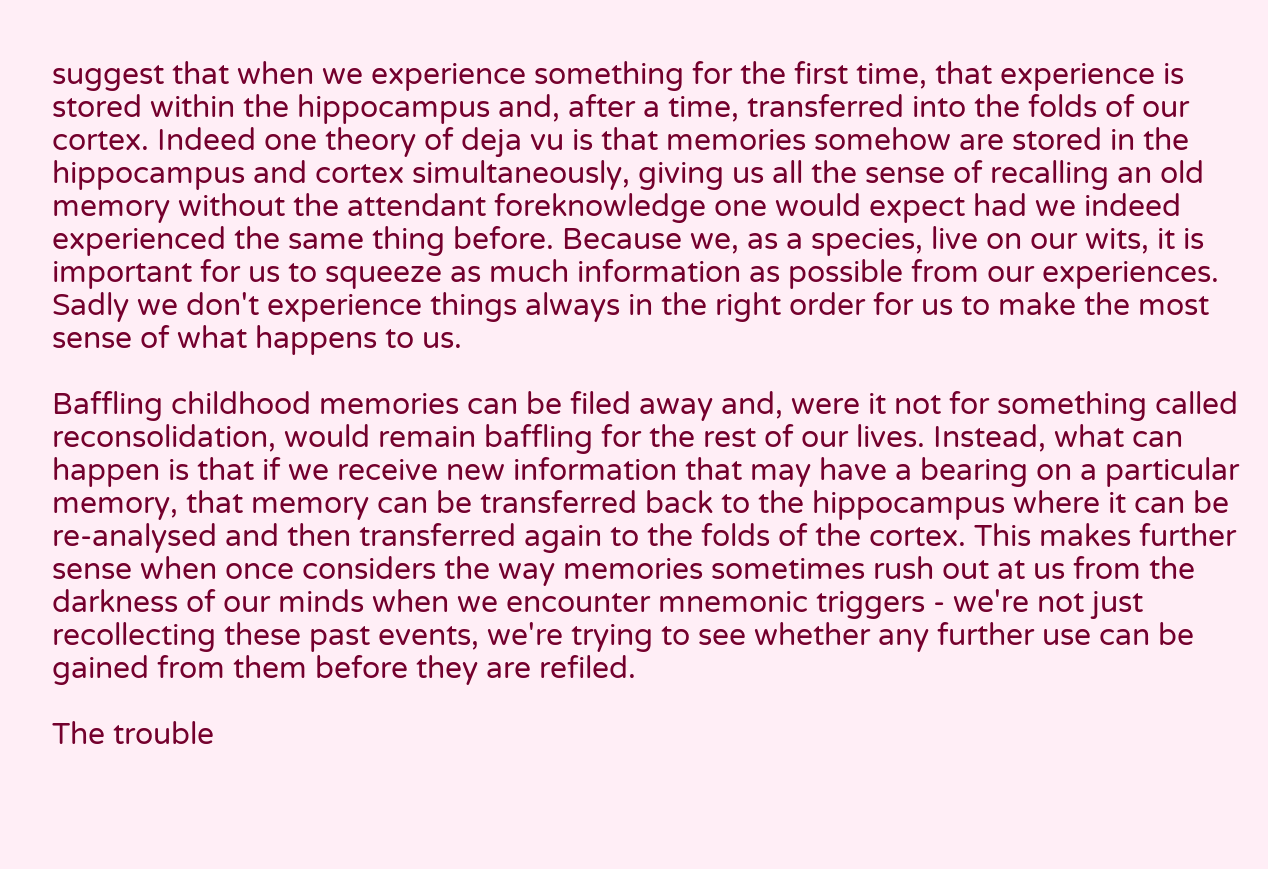suggest that when we experience something for the first time, that experience is stored within the hippocampus and, after a time, transferred into the folds of our cortex. Indeed one theory of deja vu is that memories somehow are stored in the hippocampus and cortex simultaneously, giving us all the sense of recalling an old memory without the attendant foreknowledge one would expect had we indeed experienced the same thing before. Because we, as a species, live on our wits, it is important for us to squeeze as much information as possible from our experiences. Sadly we don't experience things always in the right order for us to make the most sense of what happens to us.

Baffling childhood memories can be filed away and, were it not for something called reconsolidation, would remain baffling for the rest of our lives. Instead, what can happen is that if we receive new information that may have a bearing on a particular memory, that memory can be transferred back to the hippocampus where it can be re-analysed and then transferred again to the folds of the cortex. This makes further sense when once considers the way memories sometimes rush out at us from the darkness of our minds when we encounter mnemonic triggers - we're not just recollecting these past events, we're trying to see whether any further use can be gained from them before they are refiled.

The trouble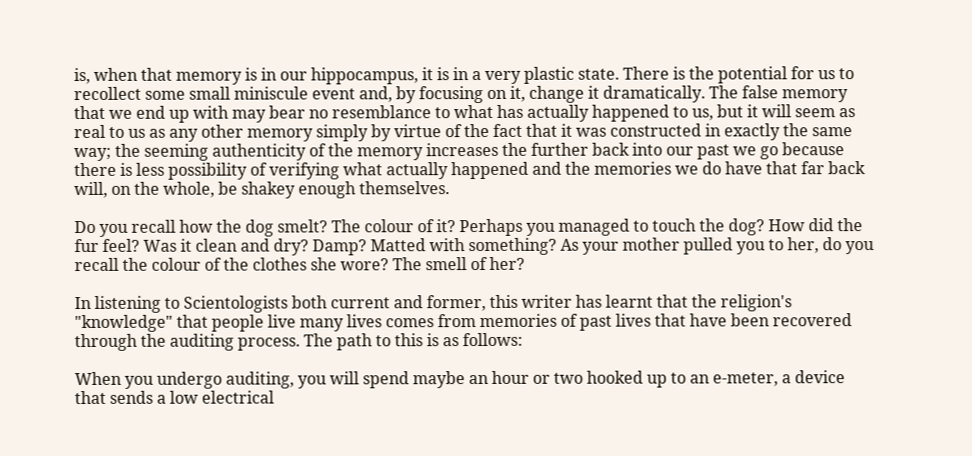is, when that memory is in our hippocampus, it is in a very plastic state. There is the potential for us to recollect some small miniscule event and, by focusing on it, change it dramatically. The false memory that we end up with may bear no resemblance to what has actually happened to us, but it will seem as real to us as any other memory simply by virtue of the fact that it was constructed in exactly the same way; the seeming authenticity of the memory increases the further back into our past we go because there is less possibility of verifying what actually happened and the memories we do have that far back will, on the whole, be shakey enough themselves.

Do you recall how the dog smelt? The colour of it? Perhaps you managed to touch the dog? How did the fur feel? Was it clean and dry? Damp? Matted with something? As your mother pulled you to her, do you recall the colour of the clothes she wore? The smell of her?

In listening to Scientologists both current and former, this writer has learnt that the religion's "knowledge" that people live many lives comes from memories of past lives that have been recovered through the auditing process. The path to this is as follows:

When you undergo auditing, you will spend maybe an hour or two hooked up to an e-meter, a device that sends a low electrical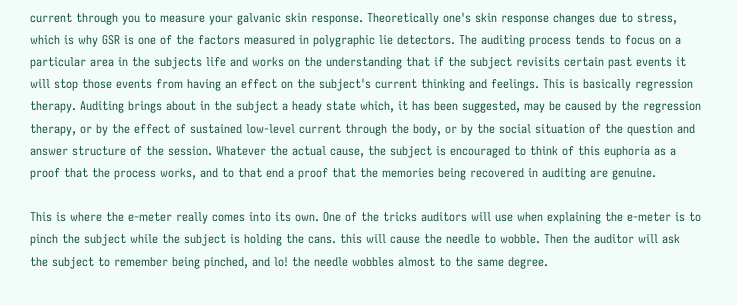current through you to measure your galvanic skin response. Theoretically one's skin response changes due to stress, which is why GSR is one of the factors measured in polygraphic lie detectors. The auditing process tends to focus on a particular area in the subjects life and works on the understanding that if the subject revisits certain past events it will stop those events from having an effect on the subject's current thinking and feelings. This is basically regression therapy. Auditing brings about in the subject a heady state which, it has been suggested, may be caused by the regression therapy, or by the effect of sustained low-level current through the body, or by the social situation of the question and answer structure of the session. Whatever the actual cause, the subject is encouraged to think of this euphoria as a proof that the process works, and to that end a proof that the memories being recovered in auditing are genuine.

This is where the e-meter really comes into its own. One of the tricks auditors will use when explaining the e-meter is to pinch the subject while the subject is holding the cans. this will cause the needle to wobble. Then the auditor will ask the subject to remember being pinched, and lo! the needle wobbles almost to the same degree.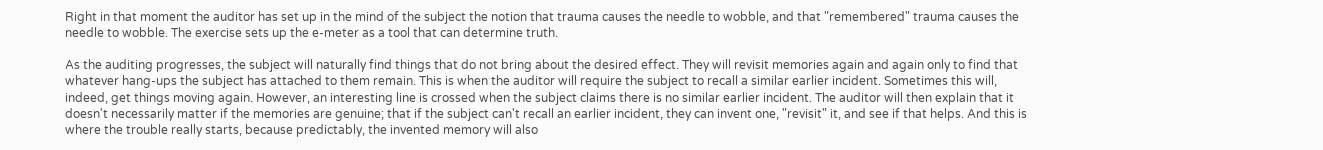Right in that moment the auditor has set up in the mind of the subject the notion that trauma causes the needle to wobble, and that "remembered" trauma causes the needle to wobble. The exercise sets up the e-meter as a tool that can determine truth.

As the auditing progresses, the subject will naturally find things that do not bring about the desired effect. They will revisit memories again and again only to find that whatever hang-ups the subject has attached to them remain. This is when the auditor will require the subject to recall a similar earlier incident. Sometimes this will, indeed, get things moving again. However, an interesting line is crossed when the subject claims there is no similar earlier incident. The auditor will then explain that it doesn't necessarily matter if the memories are genuine; that if the subject can't recall an earlier incident, they can invent one, "revisit" it, and see if that helps. And this is where the trouble really starts, because predictably, the invented memory will also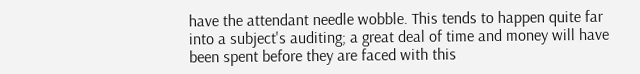have the attendant needle wobble. This tends to happen quite far into a subject's auditing; a great deal of time and money will have been spent before they are faced with this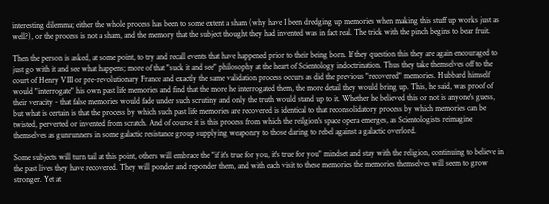interesting dilemma; either the whole process has been to some extent a sham (why have I been dredging up memories when making this stuff up works just as well?), or the process is not a sham, and the memory that the subject thought they had invented was in fact real. The trick with the pinch begins to bear fruit.

Then the person is asked, at some point, to try and recall events that have happened prior to their being born. If they question this they are again encouraged to just go with it and see what happens; more of that "suck it and see" philosophy at the heart of Scientology indoctrination. Thus they take themselves off to the court of Henry VIII or pre-revolutionary France and exactly the same validation process occurs as did the previous "recovered" memories. Hubbard himself would "interrogate" his own past life memories and find that the more he interrogated them, the more detail they would bring up. This, he said, was proof of their veracity - that false memories would fade under such scrutiny and only the truth would stand up to it. Whether he believed this or not is anyone's guess, but what is certain is that the process by which such past life memories are recovered is identical to that reconsolidatory process by which memories can be twisted, perverted or invented from scratch. And of course it is this process from which the reilgion's space opera emerges, as Scientologists reimagine themselves as gunrunners in some galactic resistance group supplying weaponry to those daring to rebel against a galactic overlord.

Some subjects will turn tail at this point, others will embrace the "if it's true for you, it's true for you" mindset and stay with the religion, continuing to believe in the past lives they have recovered. They will ponder and reponder them, and with each visit to these memories the memories themselves will seem to grow stronger. Yet at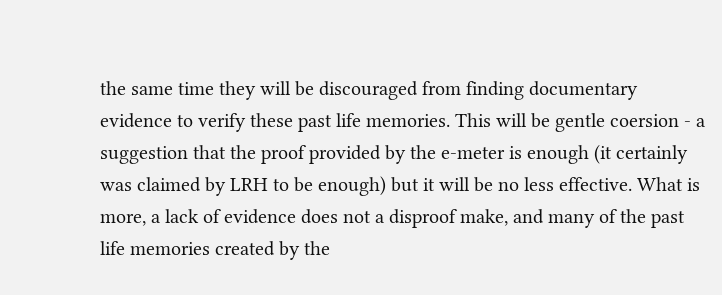the same time they will be discouraged from finding documentary evidence to verify these past life memories. This will be gentle coersion - a suggestion that the proof provided by the e-meter is enough (it certainly was claimed by LRH to be enough) but it will be no less effective. What is more, a lack of evidence does not a disproof make, and many of the past life memories created by the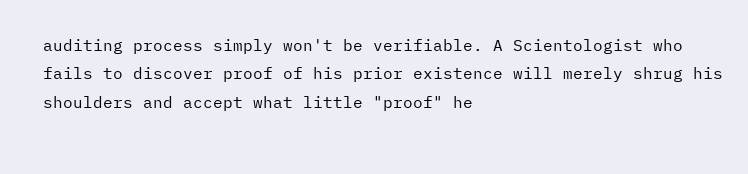auditing process simply won't be verifiable. A Scientologist who fails to discover proof of his prior existence will merely shrug his shoulders and accept what little "proof" he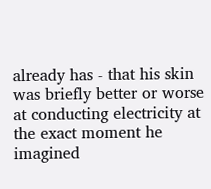already has - that his skin was briefly better or worse at conducting electricity at the exact moment he imagined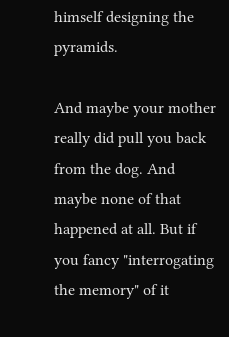himself designing the pyramids.

And maybe your mother really did pull you back from the dog. And maybe none of that happened at all. But if you fancy "interrogating the memory" of it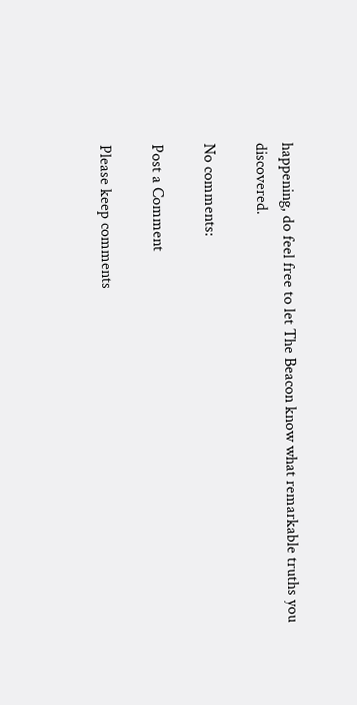happening, do feel free to let The Beacon know what remarkable truths you discovered.

No comments:

Post a Comment

Please keep comments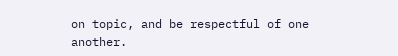on topic, and be respectful of one another.